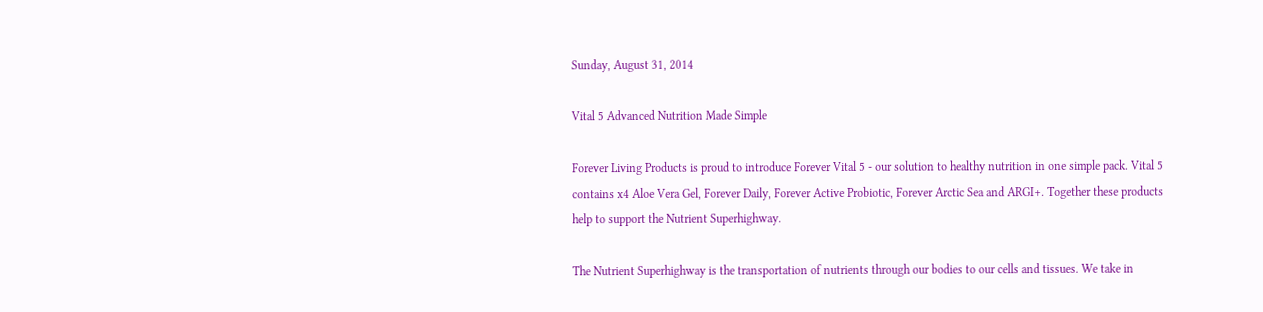Sunday, August 31, 2014

Vital 5 Advanced Nutrition Made Simple

Forever Living Products is proud to introduce Forever Vital 5 - our solution to healthy nutrition in one simple pack. Vital 5 contains x4 Aloe Vera Gel, Forever Daily, Forever Active Probiotic, Forever Arctic Sea and ARGI+. Together these products help to support the Nutrient Superhighway.

The Nutrient Superhighway is the transportation of nutrients through our bodies to our cells and tissues. We take in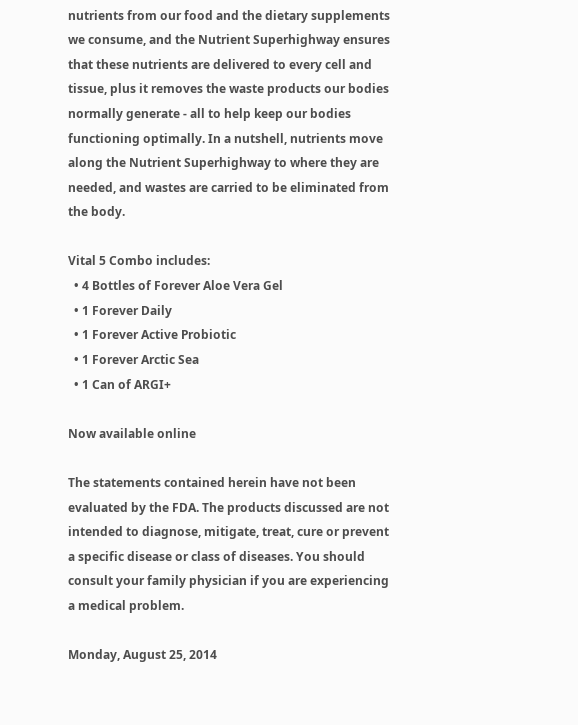nutrients from our food and the dietary supplements we consume, and the Nutrient Superhighway ensures that these nutrients are delivered to every cell and tissue, plus it removes the waste products our bodies normally generate - all to help keep our bodies functioning optimally. In a nutshell, nutrients move along the Nutrient Superhighway to where they are needed, and wastes are carried to be eliminated from the body.

Vital 5 Combo includes:
  • 4 Bottles of Forever Aloe Vera Gel
  • 1 Forever Daily
  • 1 Forever Active Probiotic
  • 1 Forever Arctic Sea
  • 1 Can of ARGI+

Now available online

The statements contained herein have not been evaluated by the FDA. The products discussed are not intended to diagnose, mitigate, treat, cure or prevent a specific disease or class of diseases. You should consult your family physician if you are experiencing a medical problem.

Monday, August 25, 2014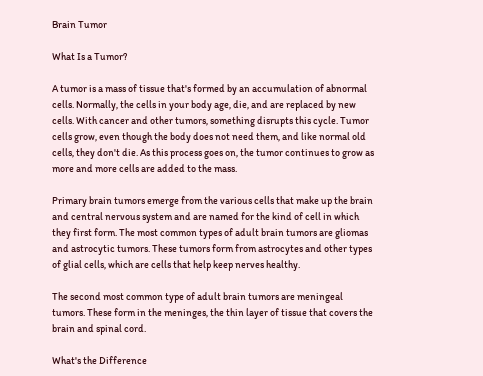Brain Tumor

What Is a Tumor?

A tumor is a mass of tissue that's formed by an accumulation of abnormal cells. Normally, the cells in your body age, die, and are replaced by new cells. With cancer and other tumors, something disrupts this cycle. Tumor cells grow, even though the body does not need them, and like normal old cells, they don't die. As this process goes on, the tumor continues to grow as more and more cells are added to the mass.

Primary brain tumors emerge from the various cells that make up the brain and central nervous system and are named for the kind of cell in which they first form. The most common types of adult brain tumors are gliomas and astrocytic tumors. These tumors form from astrocytes and other types of glial cells, which are cells that help keep nerves healthy.

The second most common type of adult brain tumors are meningeal tumors. These form in the meninges, the thin layer of tissue that covers the brain and spinal cord.

What's the Difference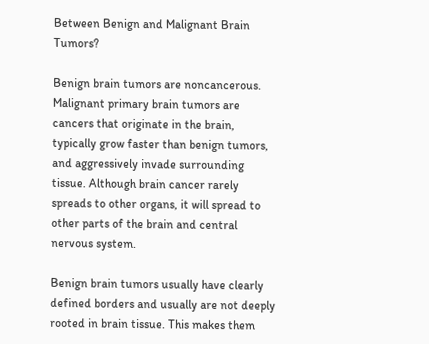Between Benign and Malignant Brain Tumors?

Benign brain tumors are noncancerous. Malignant primary brain tumors are cancers that originate in the brain, typically grow faster than benign tumors, and aggressively invade surrounding tissue. Although brain cancer rarely spreads to other organs, it will spread to other parts of the brain and central nervous system.

Benign brain tumors usually have clearly defined borders and usually are not deeply rooted in brain tissue. This makes them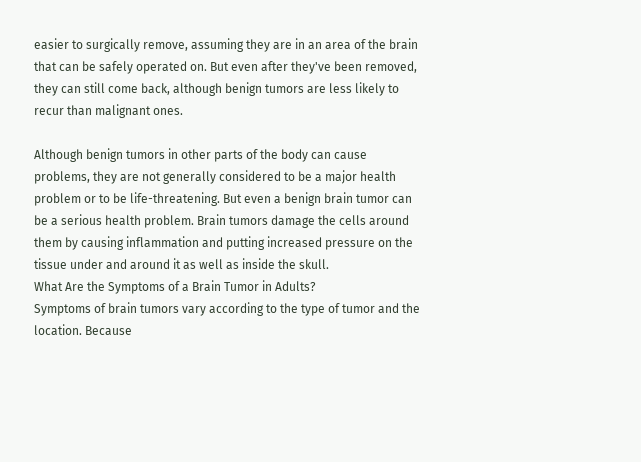easier to surgically remove, assuming they are in an area of the brain that can be safely operated on. But even after they've been removed, they can still come back, although benign tumors are less likely to recur than malignant ones.

Although benign tumors in other parts of the body can cause problems, they are not generally considered to be a major health problem or to be life-threatening. But even a benign brain tumor can be a serious health problem. Brain tumors damage the cells around them by causing inflammation and putting increased pressure on the tissue under and around it as well as inside the skull.
What Are the Symptoms of a Brain Tumor in Adults?
Symptoms of brain tumors vary according to the type of tumor and the location. Because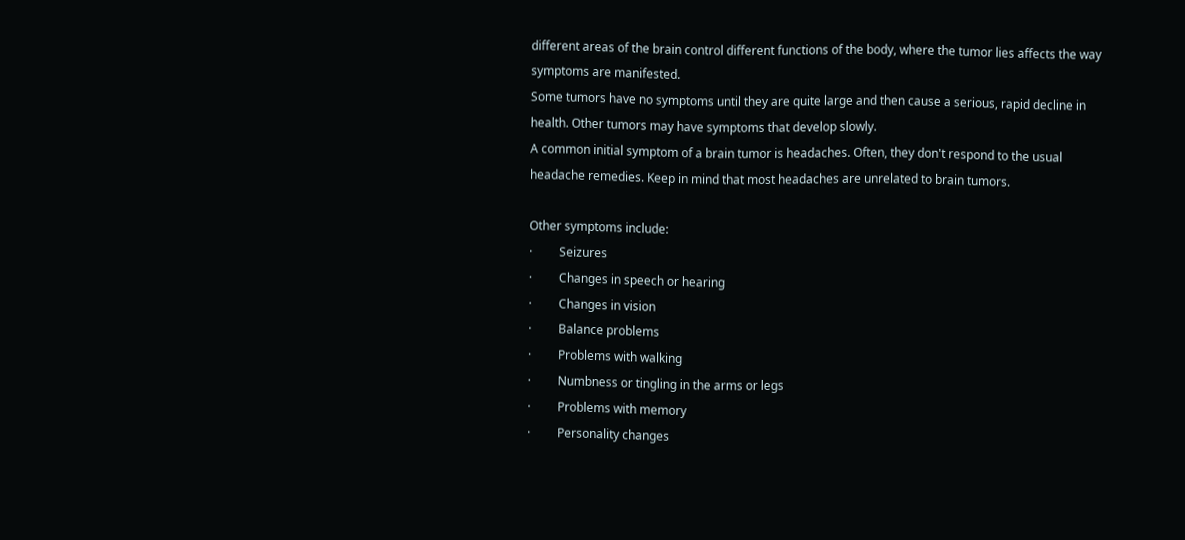different areas of the brain control different functions of the body, where the tumor lies affects the way symptoms are manifested.
Some tumors have no symptoms until they are quite large and then cause a serious, rapid decline in health. Other tumors may have symptoms that develop slowly.
A common initial symptom of a brain tumor is headaches. Often, they don't respond to the usual headache remedies. Keep in mind that most headaches are unrelated to brain tumors.

Other symptoms include:
·         Seizures
·         Changes in speech or hearing
·         Changes in vision
·         Balance problems
·         Problems with walking
·         Numbness or tingling in the arms or legs
·         Problems with memory
·         Personality changes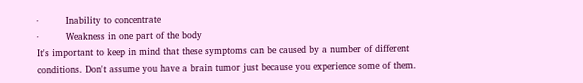·         Inability to concentrate
·         Weakness in one part of the body
It's important to keep in mind that these symptoms can be caused by a number of different conditions. Don't assume you have a brain tumor just because you experience some of them.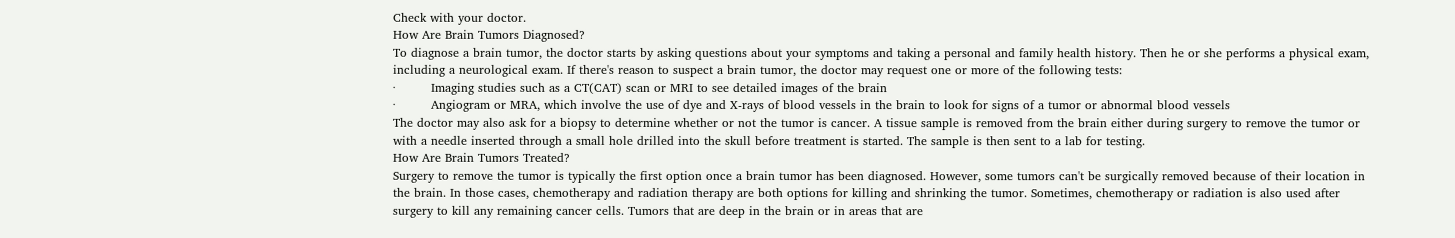Check with your doctor.
How Are Brain Tumors Diagnosed?
To diagnose a brain tumor, the doctor starts by asking questions about your symptoms and taking a personal and family health history. Then he or she performs a physical exam, including a neurological exam. If there's reason to suspect a brain tumor, the doctor may request one or more of the following tests:
·         Imaging studies such as a CT(CAT) scan or MRI to see detailed images of the brain
·         Angiogram or MRA, which involve the use of dye and X-rays of blood vessels in the brain to look for signs of a tumor or abnormal blood vessels
The doctor may also ask for a biopsy to determine whether or not the tumor is cancer. A tissue sample is removed from the brain either during surgery to remove the tumor or with a needle inserted through a small hole drilled into the skull before treatment is started. The sample is then sent to a lab for testing.
How Are Brain Tumors Treated?
Surgery to remove the tumor is typically the first option once a brain tumor has been diagnosed. However, some tumors can't be surgically removed because of their location in the brain. In those cases, chemotherapy and radiation therapy are both options for killing and shrinking the tumor. Sometimes, chemotherapy or radiation is also used after surgery to kill any remaining cancer cells. Tumors that are deep in the brain or in areas that are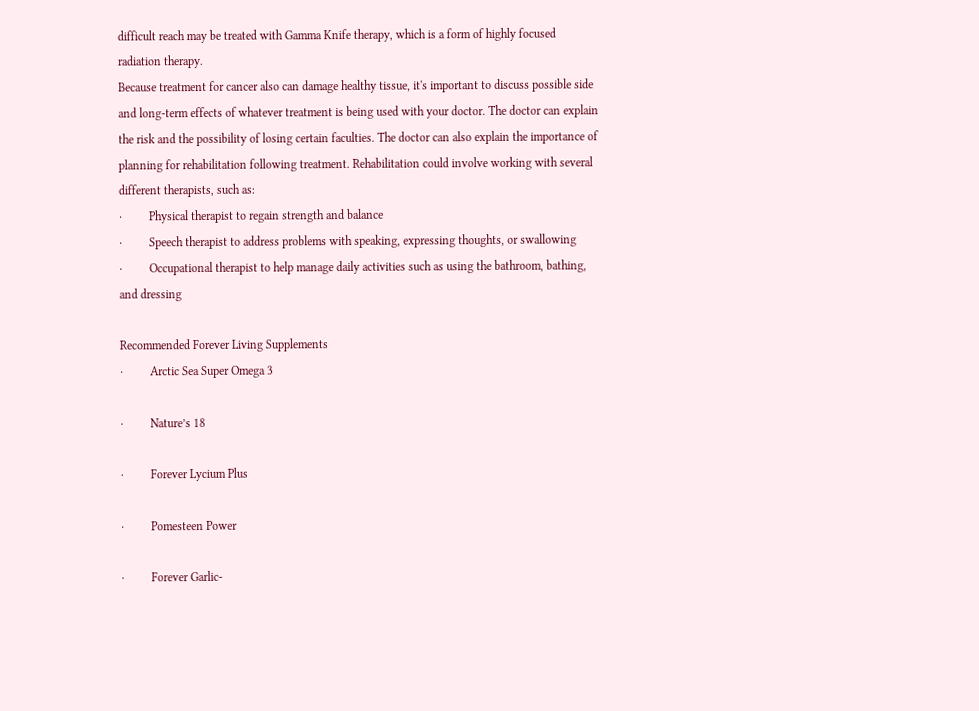difficult reach may be treated with Gamma Knife therapy, which is a form of highly focused radiation therapy.
Because treatment for cancer also can damage healthy tissue, it's important to discuss possible side and long-term effects of whatever treatment is being used with your doctor. The doctor can explain the risk and the possibility of losing certain faculties. The doctor can also explain the importance of planning for rehabilitation following treatment. Rehabilitation could involve working with several different therapists, such as:
·         Physical therapist to regain strength and balance
·         Speech therapist to address problems with speaking, expressing thoughts, or swallowing
·         Occupational therapist to help manage daily activities such as using the bathroom, bathing, and dressing

Recommended Forever Living Supplements
·         Arctic Sea Super Omega 3

·         Nature’s 18

·         Forever Lycium Plus

·         Pomesteen Power

·         Forever Garlic-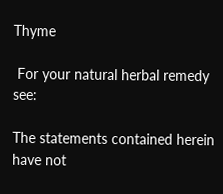Thyme

 For your natural herbal remedy see:

The statements contained herein have not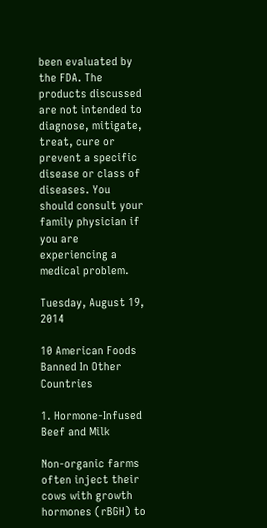been evaluated by the FDA. The products discussed are not intended to diagnose, mitigate, treat, cure or prevent a specific disease or class of diseases. You should consult your family physician if you are experiencing a medical problem.

Tuesday, August 19, 2014

10 American Foods Banned In Other Countries

1. Hormone-Infused Beef and Milk

Non-organic farms often inject their cows with growth hormones (rBGH) to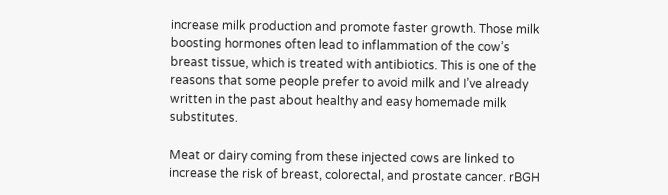increase milk production and promote faster growth. Those milk boosting hormones often lead to inflammation of the cow’s breast tissue, which is treated with antibiotics. This is one of the reasons that some people prefer to avoid milk and I’ve already written in the past about healthy and easy homemade milk substitutes.

Meat or dairy coming from these injected cows are linked to increase the risk of breast, colorectal, and prostate cancer. rBGH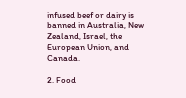infused beef or dairy is banned in Australia, New Zealand, Israel, the European Union, and Canada.

2. Food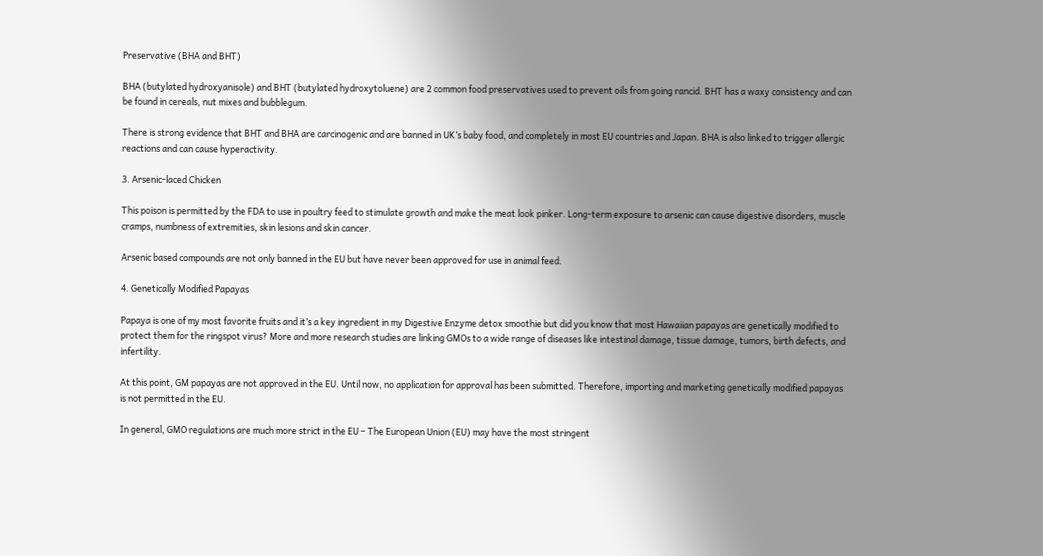Preservative (BHA and BHT)

BHA (butylated hydroxyanisole) and BHT (butylated hydroxytoluene) are 2 common food preservatives used to prevent oils from going rancid. BHT has a waxy consistency and can be found in cereals, nut mixes and bubblegum.

There is strong evidence that BHT and BHA are carcinogenic and are banned in UK’s baby food, and completely in most EU countries and Japan. BHA is also linked to trigger allergic reactions and can cause hyperactivity.

3. Arsenic-laced Chicken

This poison is permitted by the FDA to use in poultry feed to stimulate growth and make the meat look pinker. Long-term exposure to arsenic can cause digestive disorders, muscle cramps, numbness of extremities, skin lesions and skin cancer.

Arsenic based compounds are not only banned in the EU but have never been approved for use in animal feed.

4. Genetically Modified Papayas

Papaya is one of my most favorite fruits and it’s a key ingredient in my Digestive Enzyme detox smoothie but did you know that most Hawaiian papayas are genetically modified to protect them for the ringspot virus? More and more research studies are linking GMOs to a wide range of diseases like intestinal damage, tissue damage, tumors, birth defects, and infertility.

At this point, GM papayas are not approved in the EU. Until now, no application for approval has been submitted. Therefore, importing and marketing genetically modified papayas is not permitted in the EU.

In general, GMO regulations are much more strict in the EU – The European Union (EU) may have the most stringent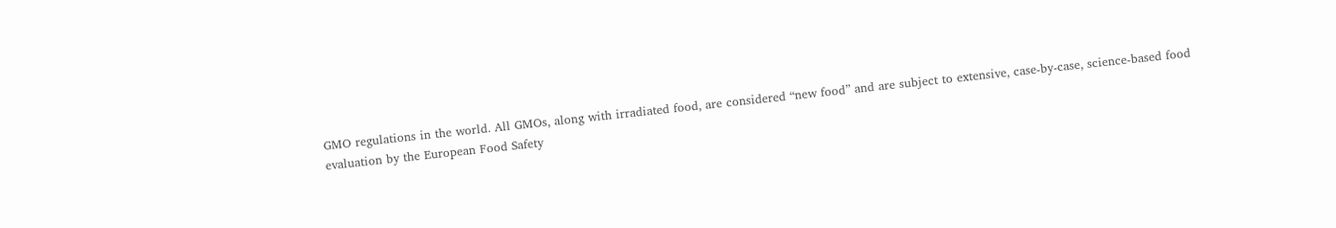GMO regulations in the world. All GMOs, along with irradiated food, are considered “new food” and are subject to extensive, case-by-case, science-based food evaluation by the European Food Safety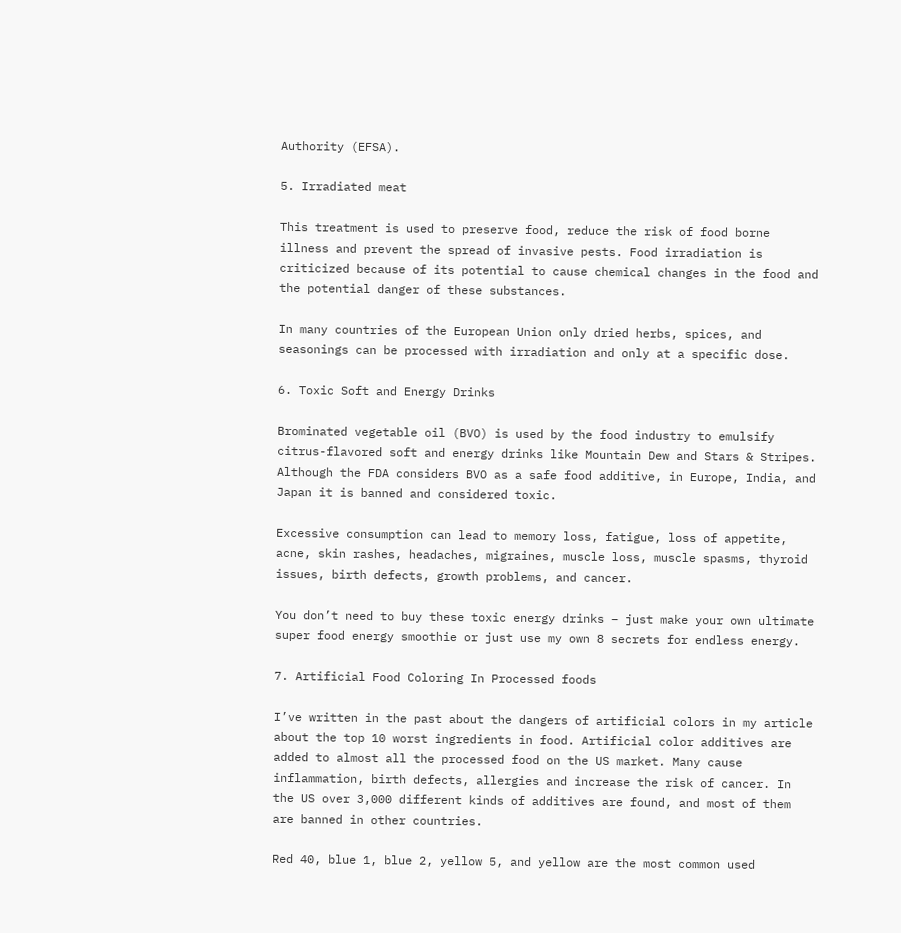Authority (EFSA).

5. Irradiated meat

This treatment is used to preserve food, reduce the risk of food borne illness and prevent the spread of invasive pests. Food irradiation is criticized because of its potential to cause chemical changes in the food and the potential danger of these substances.

In many countries of the European Union only dried herbs, spices, and seasonings can be processed with irradiation and only at a specific dose.

6. Toxic Soft and Energy Drinks

Brominated vegetable oil (BVO) is used by the food industry to emulsify citrus-flavored soft and energy drinks like Mountain Dew and Stars & Stripes. Although the FDA considers BVO as a safe food additive, in Europe, India, and Japan it is banned and considered toxic.

Excessive consumption can lead to memory loss, fatigue, loss of appetite, acne, skin rashes, headaches, migraines, muscle loss, muscle spasms, thyroid issues, birth defects, growth problems, and cancer.

You don’t need to buy these toxic energy drinks – just make your own ultimate super food energy smoothie or just use my own 8 secrets for endless energy.

7. Artificial Food Coloring In Processed foods

I’ve written in the past about the dangers of artificial colors in my article about the top 10 worst ingredients in food. Artificial color additives are added to almost all the processed food on the US market. Many cause inflammation, birth defects, allergies and increase the risk of cancer. In the US over 3,000 different kinds of additives are found, and most of them are banned in other countries.

Red 40, blue 1, blue 2, yellow 5, and yellow are the most common used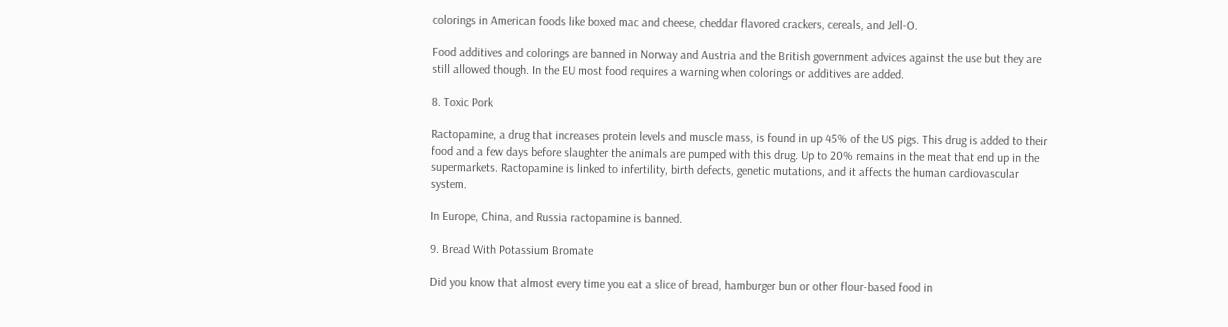colorings in American foods like boxed mac and cheese, cheddar flavored crackers, cereals, and Jell-O.

Food additives and colorings are banned in Norway and Austria and the British government advices against the use but they are still allowed though. In the EU most food requires a warning when colorings or additives are added.

8. Toxic Pork

Ractopamine, a drug that increases protein levels and muscle mass, is found in up 45% of the US pigs. This drug is added to their food and a few days before slaughter the animals are pumped with this drug. Up to 20% remains in the meat that end up in the supermarkets. Ractopamine is linked to infertility, birth defects, genetic mutations, and it affects the human cardiovascular system.

In Europe, China, and Russia ractopamine is banned.

9. Bread With Potassium Bromate

Did you know that almost every time you eat a slice of bread, hamburger bun or other flour-based food in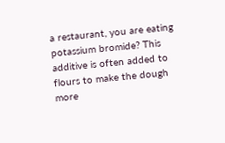a restaurant, you are eating potassium bromide? This additive is often added to flours to make the dough more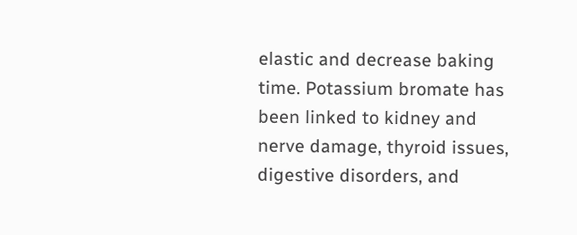elastic and decrease baking time. Potassium bromate has been linked to kidney and nerve damage, thyroid issues, digestive disorders, and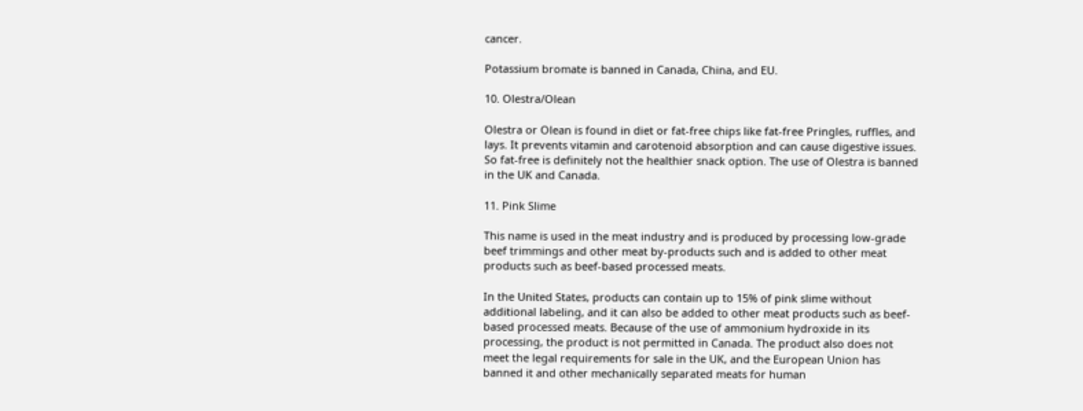cancer.

Potassium bromate is banned in Canada, China, and EU.

10. Olestra/Olean

Olestra or Olean is found in diet or fat-free chips like fat-free Pringles, ruffles, and lays. It prevents vitamin and carotenoid absorption and can cause digestive issues. So fat-free is definitely not the healthier snack option. The use of Olestra is banned in the UK and Canada.

11. Pink Slime

This name is used in the meat industry and is produced by processing low-grade beef trimmings and other meat by-products such and is added to other meat products such as beef-based processed meats.

In the United States, products can contain up to 15% of pink slime without additional labeling, and it can also be added to other meat products such as beef-based processed meats. Because of the use of ammonium hydroxide in its processing, the product is not permitted in Canada. The product also does not meet the legal requirements for sale in the UK, and the European Union has banned it and other mechanically separated meats for human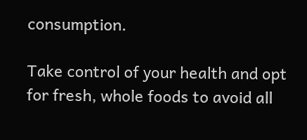consumption.

Take control of your health and opt for fresh, whole foods to avoid all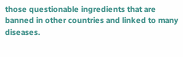those questionable ingredients that are banned in other countries and linked to many diseases.